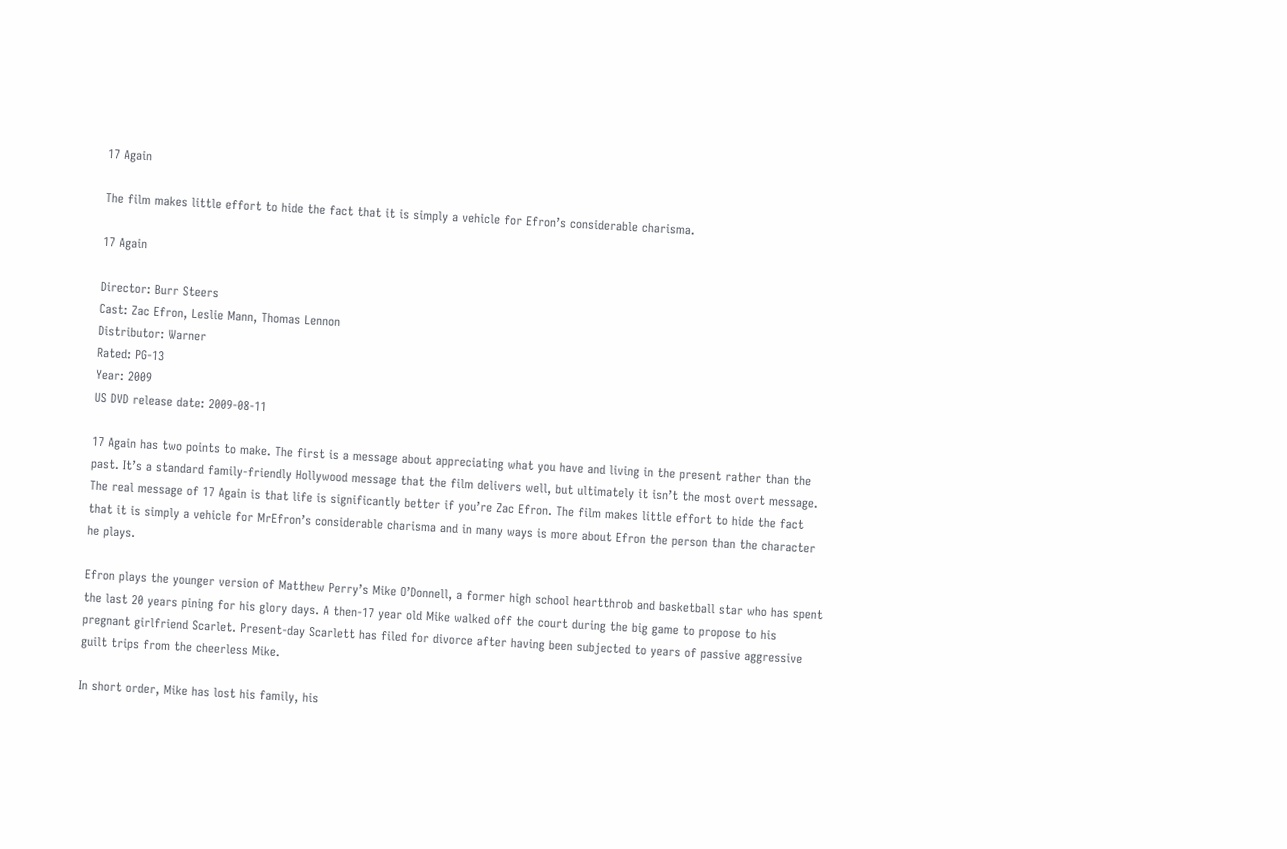17 Again

The film makes little effort to hide the fact that it is simply a vehicle for Efron’s considerable charisma.

17 Again

Director: Burr Steers
Cast: Zac Efron, Leslie Mann, Thomas Lennon
Distributor: Warner
Rated: PG-13
Year: 2009
US DVD release date: 2009-08-11

17 Again has two points to make. The first is a message about appreciating what you have and living in the present rather than the past. It’s a standard family-friendly Hollywood message that the film delivers well, but ultimately it isn’t the most overt message. The real message of 17 Again is that life is significantly better if you’re Zac Efron. The film makes little effort to hide the fact that it is simply a vehicle for MrEfron’s considerable charisma and in many ways is more about Efron the person than the character he plays.

Efron plays the younger version of Matthew Perry’s Mike O’Donnell, a former high school heartthrob and basketball star who has spent the last 20 years pining for his glory days. A then-17 year old Mike walked off the court during the big game to propose to his pregnant girlfriend Scarlet. Present-day Scarlett has filed for divorce after having been subjected to years of passive aggressive guilt trips from the cheerless Mike.

In short order, Mike has lost his family, his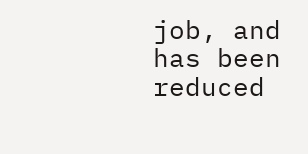job, and has been reduced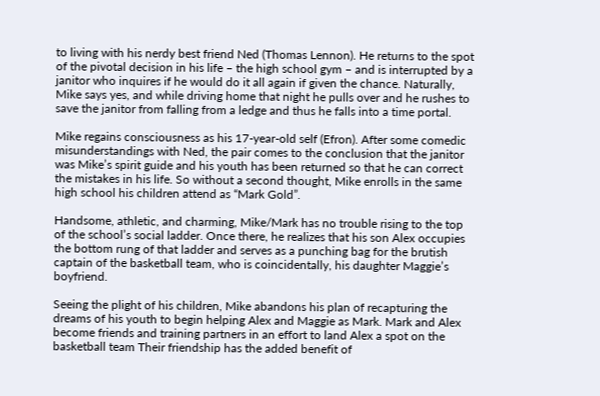to living with his nerdy best friend Ned (Thomas Lennon). He returns to the spot of the pivotal decision in his life – the high school gym – and is interrupted by a janitor who inquires if he would do it all again if given the chance. Naturally, Mike says yes, and while driving home that night he pulls over and he rushes to save the janitor from falling from a ledge and thus he falls into a time portal.

Mike regains consciousness as his 17-year-old self (Efron). After some comedic misunderstandings with Ned, the pair comes to the conclusion that the janitor was Mike’s spirit guide and his youth has been returned so that he can correct the mistakes in his life. So without a second thought, Mike enrolls in the same high school his children attend as “Mark Gold”.

Handsome, athletic, and charming, Mike/Mark has no trouble rising to the top of the school’s social ladder. Once there, he realizes that his son Alex occupies the bottom rung of that ladder and serves as a punching bag for the brutish captain of the basketball team, who is coincidentally, his daughter Maggie’s boyfriend.

Seeing the plight of his children, Mike abandons his plan of recapturing the dreams of his youth to begin helping Alex and Maggie as Mark. Mark and Alex become friends and training partners in an effort to land Alex a spot on the basketball team Their friendship has the added benefit of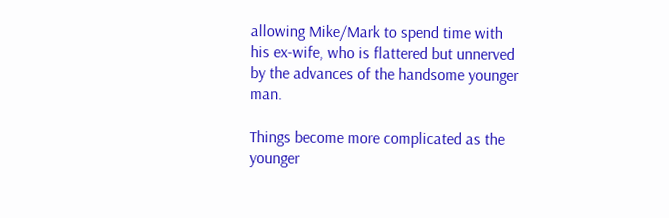allowing Mike/Mark to spend time with his ex-wife, who is flattered but unnerved by the advances of the handsome younger man.

Things become more complicated as the younger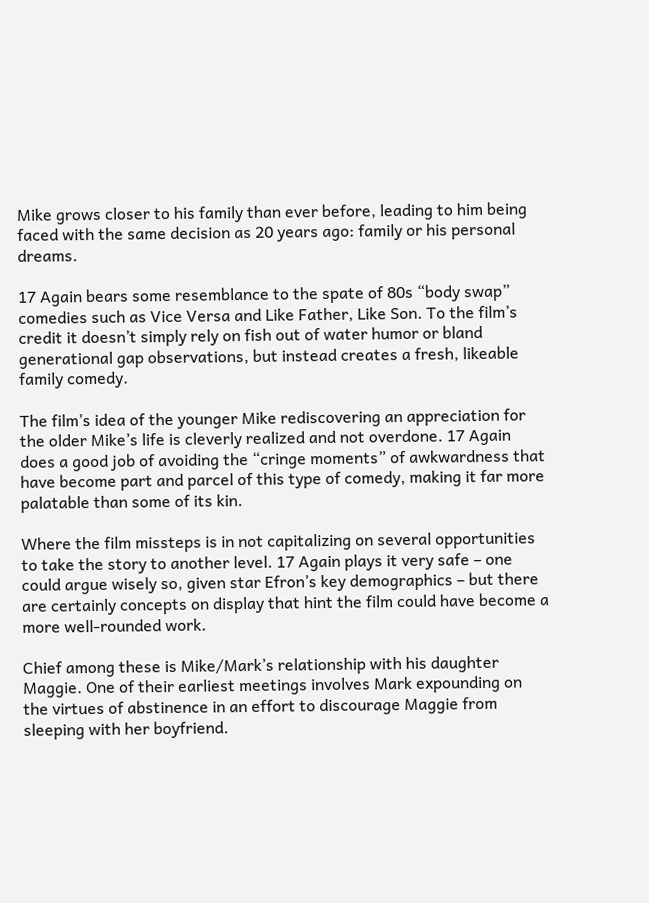Mike grows closer to his family than ever before, leading to him being faced with the same decision as 20 years ago: family or his personal dreams.

17 Again bears some resemblance to the spate of 80s “body swap” comedies such as Vice Versa and Like Father, Like Son. To the film’s credit it doesn’t simply rely on fish out of water humor or bland generational gap observations, but instead creates a fresh, likeable family comedy.

The film’s idea of the younger Mike rediscovering an appreciation for the older Mike’s life is cleverly realized and not overdone. 17 Again does a good job of avoiding the “cringe moments” of awkwardness that have become part and parcel of this type of comedy, making it far more palatable than some of its kin.

Where the film missteps is in not capitalizing on several opportunities to take the story to another level. 17 Again plays it very safe – one could argue wisely so, given star Efron’s key demographics – but there are certainly concepts on display that hint the film could have become a more well-rounded work.

Chief among these is Mike/Mark’s relationship with his daughter Maggie. One of their earliest meetings involves Mark expounding on the virtues of abstinence in an effort to discourage Maggie from sleeping with her boyfriend.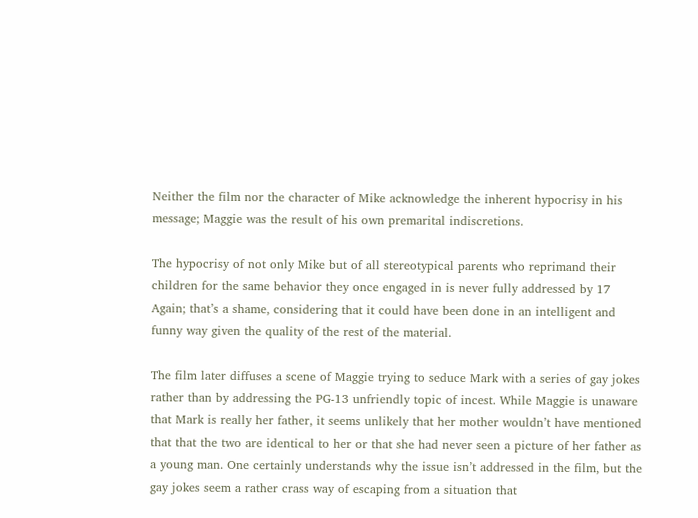Neither the film nor the character of Mike acknowledge the inherent hypocrisy in his message; Maggie was the result of his own premarital indiscretions.

The hypocrisy of not only Mike but of all stereotypical parents who reprimand their children for the same behavior they once engaged in is never fully addressed by 17 Again; that’s a shame, considering that it could have been done in an intelligent and funny way given the quality of the rest of the material.

The film later diffuses a scene of Maggie trying to seduce Mark with a series of gay jokes rather than by addressing the PG-13 unfriendly topic of incest. While Maggie is unaware that Mark is really her father, it seems unlikely that her mother wouldn’t have mentioned that that the two are identical to her or that she had never seen a picture of her father as a young man. One certainly understands why the issue isn’t addressed in the film, but the gay jokes seem a rather crass way of escaping from a situation that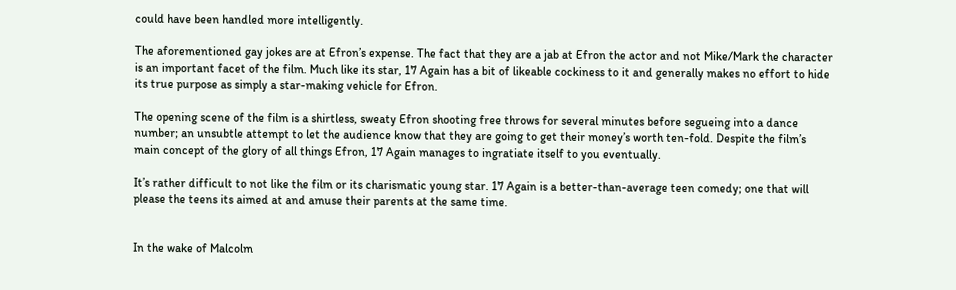could have been handled more intelligently.

The aforementioned gay jokes are at Efron’s expense. The fact that they are a jab at Efron the actor and not Mike/Mark the character is an important facet of the film. Much like its star, 17 Again has a bit of likeable cockiness to it and generally makes no effort to hide its true purpose as simply a star-making vehicle for Efron.

The opening scene of the film is a shirtless, sweaty Efron shooting free throws for several minutes before segueing into a dance number; an unsubtle attempt to let the audience know that they are going to get their money’s worth ten-fold. Despite the film’s main concept of the glory of all things Efron, 17 Again manages to ingratiate itself to you eventually.

It’s rather difficult to not like the film or its charismatic young star. 17 Again is a better-than-average teen comedy; one that will please the teens its aimed at and amuse their parents at the same time.


In the wake of Malcolm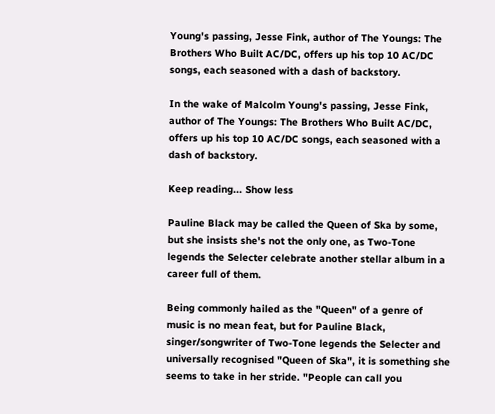Young's passing, Jesse Fink, author of The Youngs: The Brothers Who Built AC/DC, offers up his top 10 AC/DC songs, each seasoned with a dash of backstory.

In the wake of Malcolm Young's passing, Jesse Fink, author of The Youngs: The Brothers Who Built AC/DC, offers up his top 10 AC/DC songs, each seasoned with a dash of backstory.

Keep reading... Show less

Pauline Black may be called the Queen of Ska by some, but she insists she's not the only one, as Two-Tone legends the Selecter celebrate another stellar album in a career full of them.

Being commonly hailed as the "Queen" of a genre of music is no mean feat, but for Pauline Black, singer/songwriter of Two-Tone legends the Selecter and universally recognised "Queen of Ska", it is something she seems to take in her stride. "People can call you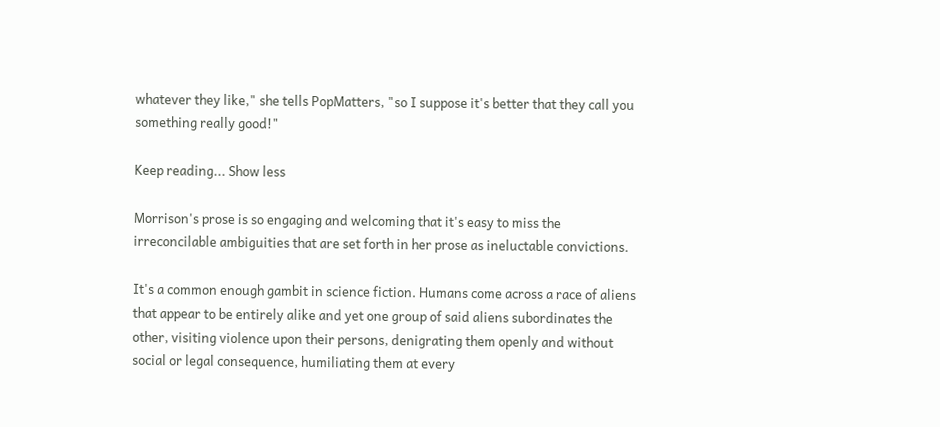whatever they like," she tells PopMatters, "so I suppose it's better that they call you something really good!"

Keep reading... Show less

Morrison's prose is so engaging and welcoming that it's easy to miss the irreconcilable ambiguities that are set forth in her prose as ineluctable convictions.

It's a common enough gambit in science fiction. Humans come across a race of aliens that appear to be entirely alike and yet one group of said aliens subordinates the other, visiting violence upon their persons, denigrating them openly and without social or legal consequence, humiliating them at every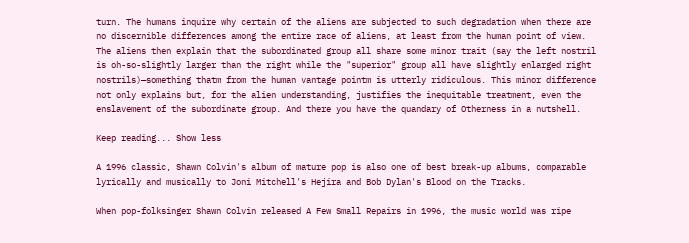turn. The humans inquire why certain of the aliens are subjected to such degradation when there are no discernible differences among the entire race of aliens, at least from the human point of view. The aliens then explain that the subordinated group all share some minor trait (say the left nostril is oh-so-slightly larger than the right while the "superior" group all have slightly enlarged right nostrils)—something thatm from the human vantage pointm is utterly ridiculous. This minor difference not only explains but, for the alien understanding, justifies the inequitable treatment, even the enslavement of the subordinate group. And there you have the quandary of Otherness in a nutshell.

Keep reading... Show less

A 1996 classic, Shawn Colvin's album of mature pop is also one of best break-up albums, comparable lyrically and musically to Joni Mitchell's Hejira and Bob Dylan's Blood on the Tracks.

When pop-folksinger Shawn Colvin released A Few Small Repairs in 1996, the music world was ripe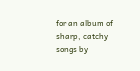for an album of sharp, catchy songs by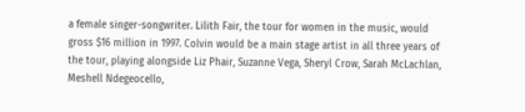a female singer-songwriter. Lilith Fair, the tour for women in the music, would gross $16 million in 1997. Colvin would be a main stage artist in all three years of the tour, playing alongside Liz Phair, Suzanne Vega, Sheryl Crow, Sarah McLachlan, Meshell Ndegeocello,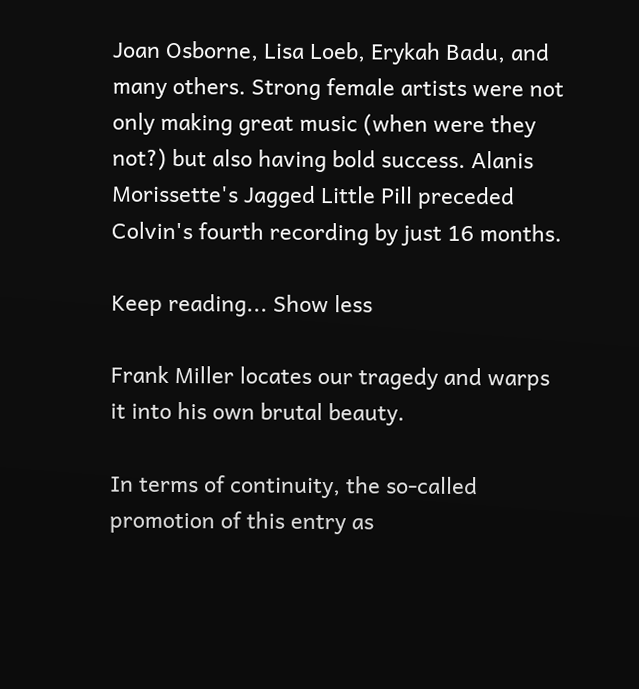Joan Osborne, Lisa Loeb, Erykah Badu, and many others. Strong female artists were not only making great music (when were they not?) but also having bold success. Alanis Morissette's Jagged Little Pill preceded Colvin's fourth recording by just 16 months.

Keep reading... Show less

Frank Miller locates our tragedy and warps it into his own brutal beauty.

In terms of continuity, the so-called promotion of this entry as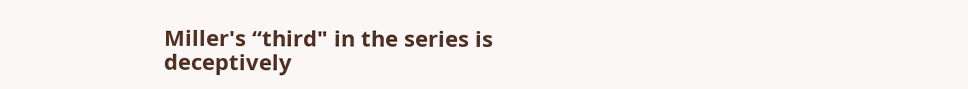Miller's “third" in the series is deceptively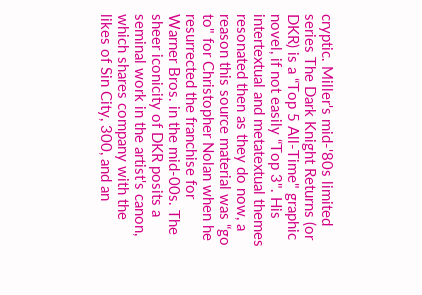cryptic. Miller's mid-'80s limited series The Dark Knight Returns (or DKR) is a “Top 5 All-Time" graphic novel, if not easily “Top 3". His intertextual and metatextual themes resonated then as they do now, a reason this source material was “go to" for Christopher Nolan when he resurrected the franchise for Warner Bros. in the mid-00s. The sheer iconicity of DKR posits a seminal work in the artist's canon, which shares company with the likes of Sin City, 300, and an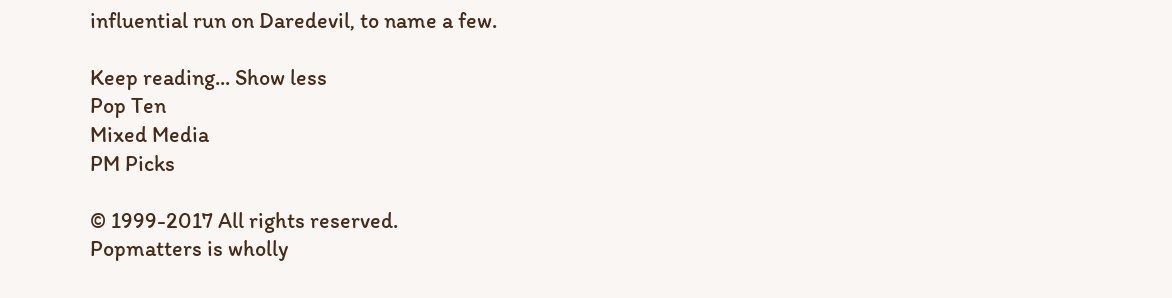influential run on Daredevil, to name a few.

Keep reading... Show less
Pop Ten
Mixed Media
PM Picks

© 1999-2017 All rights reserved.
Popmatters is wholly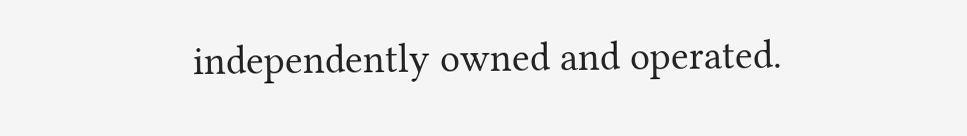independently owned and operated.